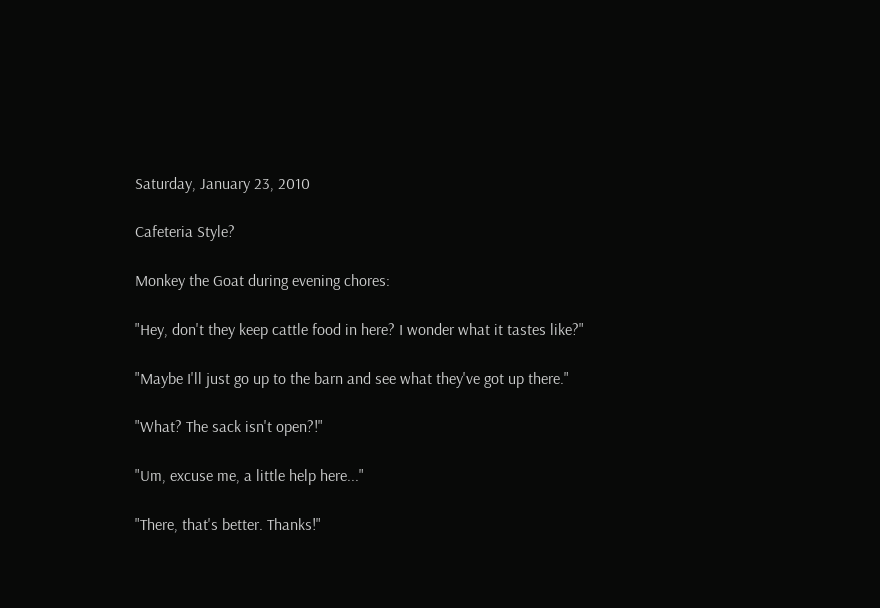Saturday, January 23, 2010

Cafeteria Style?

Monkey the Goat during evening chores:

"Hey, don't they keep cattle food in here? I wonder what it tastes like?"

"Maybe I'll just go up to the barn and see what they've got up there."

"What? The sack isn't open?!"

"Um, excuse me, a little help here..."

"There, that's better. Thanks!"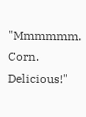"Mmmmmm. Corn. Delicious!"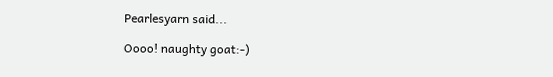Pearlesyarn said...

Oooo! naughty goat:-)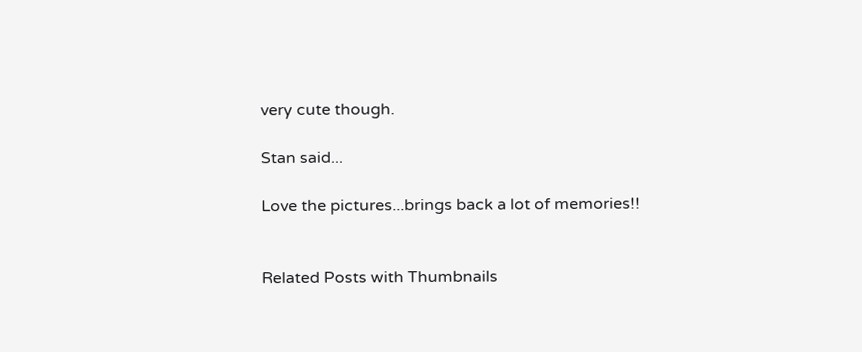very cute though.

Stan said...

Love the pictures...brings back a lot of memories!!


Related Posts with Thumbnails